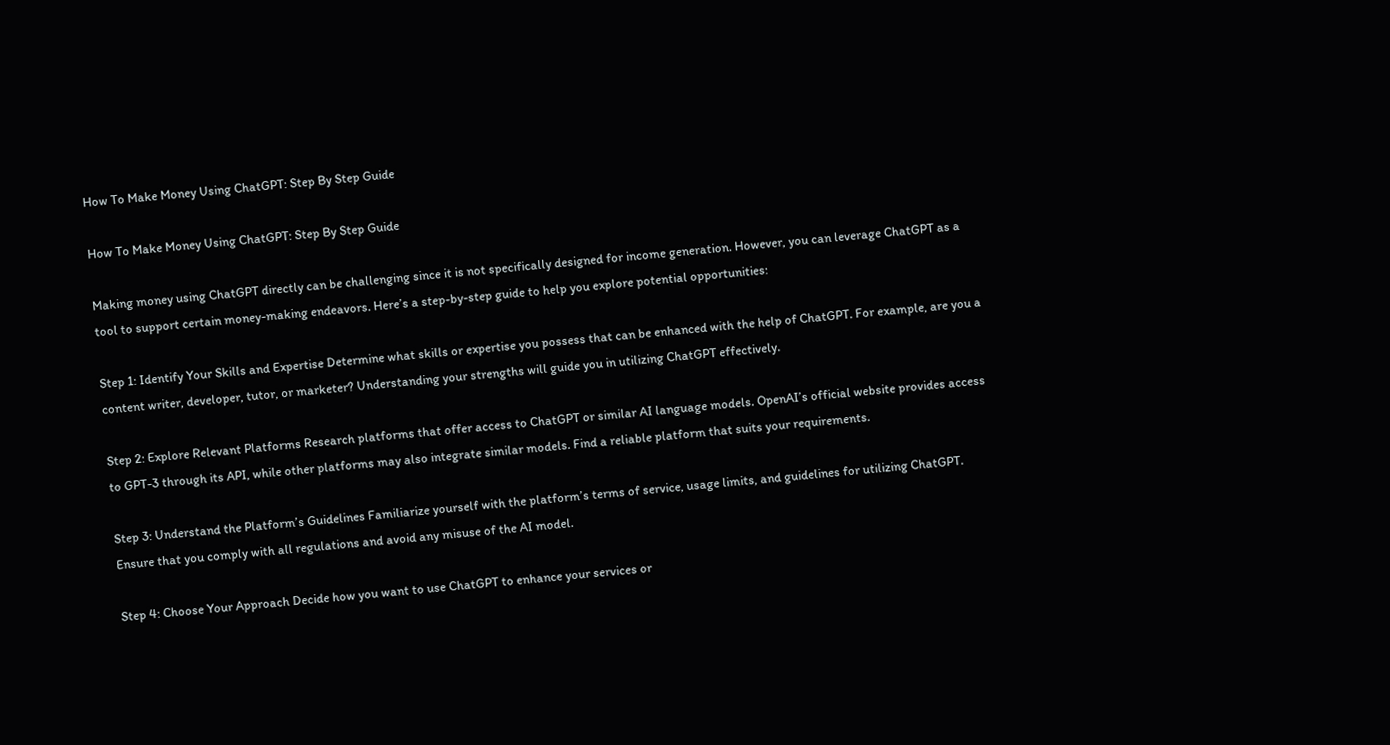How To Make Money Using ChatGPT: Step By Step Guide

How To Make Money Using ChatGPT: Step By Step Guide

Making money using ChatGPT directly can be challenging since it is not specifically designed for income generation. However, you can leverage ChatGPT as a tool to support certain money-making endeavors. Here’s a step-by-step guide to help you explore potential opportunities:

Step 1: Identify Your Skills and Expertise Determine what skills or expertise you possess that can be enhanced with the help of ChatGPT. For example, are you a content writer, developer, tutor, or marketer? Understanding your strengths will guide you in utilizing ChatGPT effectively.

Step 2: Explore Relevant Platforms Research platforms that offer access to ChatGPT or similar AI language models. OpenAI’s official website provides access to GPT-3 through its API, while other platforms may also integrate similar models. Find a reliable platform that suits your requirements.

Step 3: Understand the Platform’s Guidelines Familiarize yourself with the platform’s terms of service, usage limits, and guidelines for utilizing ChatGPT. Ensure that you comply with all regulations and avoid any misuse of the AI model.

Step 4: Choose Your Approach Decide how you want to use ChatGPT to enhance your services or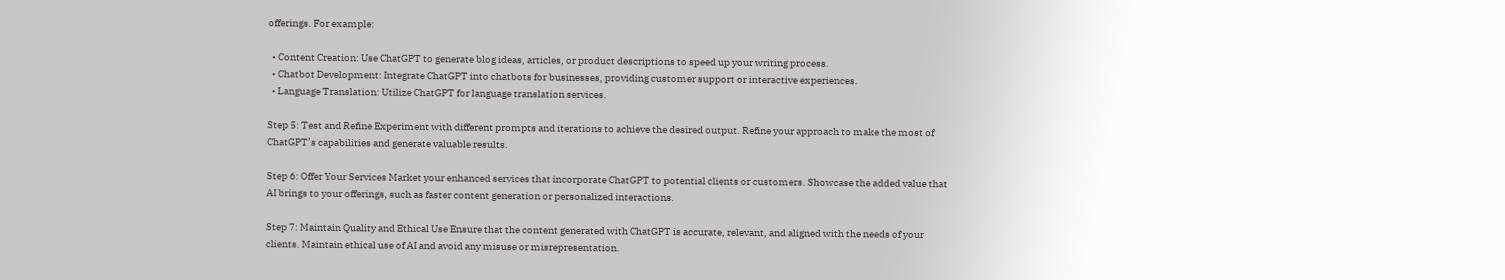offerings. For example:

  • Content Creation: Use ChatGPT to generate blog ideas, articles, or product descriptions to speed up your writing process.
  • Chatbot Development: Integrate ChatGPT into chatbots for businesses, providing customer support or interactive experiences.
  • Language Translation: Utilize ChatGPT for language translation services.

Step 5: Test and Refine Experiment with different prompts and iterations to achieve the desired output. Refine your approach to make the most of ChatGPT’s capabilities and generate valuable results.

Step 6: Offer Your Services Market your enhanced services that incorporate ChatGPT to potential clients or customers. Showcase the added value that AI brings to your offerings, such as faster content generation or personalized interactions.

Step 7: Maintain Quality and Ethical Use Ensure that the content generated with ChatGPT is accurate, relevant, and aligned with the needs of your clients. Maintain ethical use of AI and avoid any misuse or misrepresentation.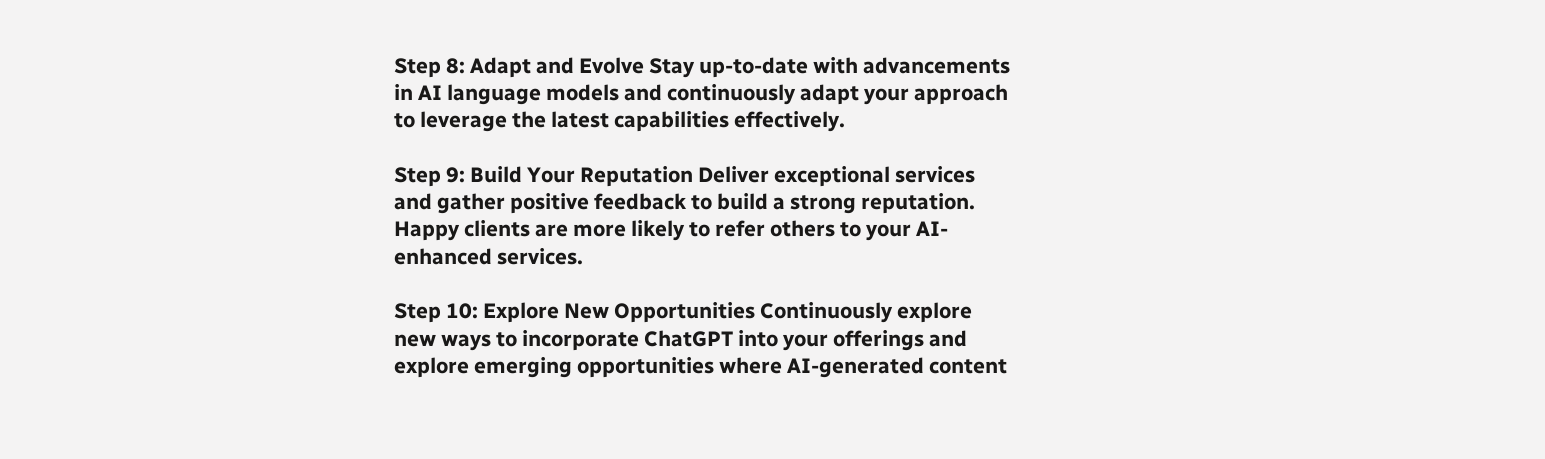Step 8: Adapt and Evolve Stay up-to-date with advancements in AI language models and continuously adapt your approach to leverage the latest capabilities effectively.

Step 9: Build Your Reputation Deliver exceptional services and gather positive feedback to build a strong reputation. Happy clients are more likely to refer others to your AI-enhanced services.

Step 10: Explore New Opportunities Continuously explore new ways to incorporate ChatGPT into your offerings and explore emerging opportunities where AI-generated content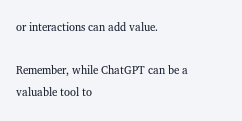or interactions can add value.

Remember, while ChatGPT can be a valuable tool to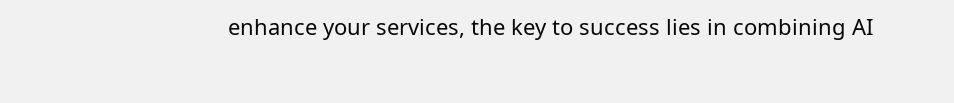enhance your services, the key to success lies in combining AI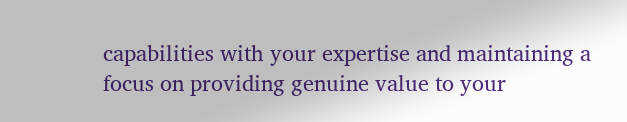capabilities with your expertise and maintaining a focus on providing genuine value to your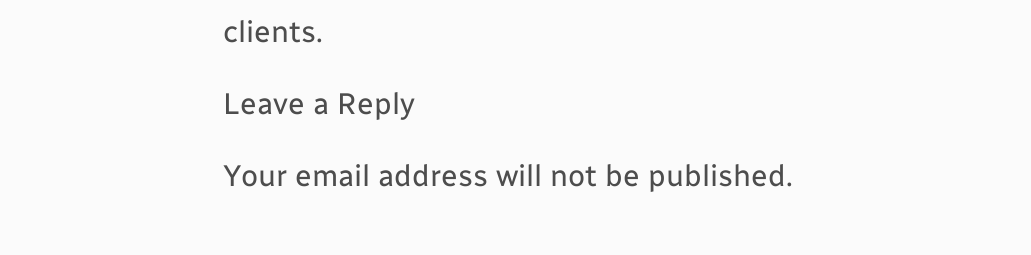clients.

Leave a Reply

Your email address will not be published.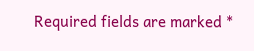Required fields are marked *